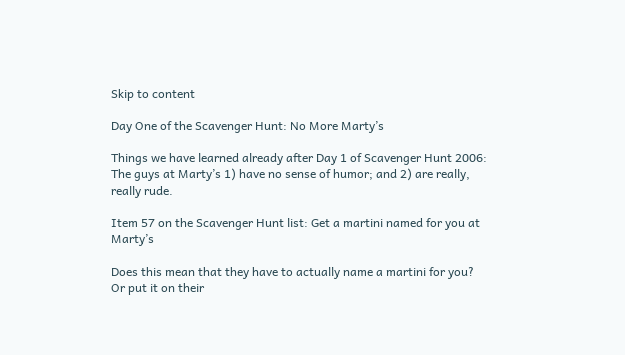Skip to content

Day One of the Scavenger Hunt: No More Marty’s

Things we have learned already after Day 1 of Scavenger Hunt 2006: The guys at Marty’s 1) have no sense of humor; and 2) are really, really rude.

Item 57 on the Scavenger Hunt list: Get a martini named for you at Marty’s

Does this mean that they have to actually name a martini for you? Or put it on their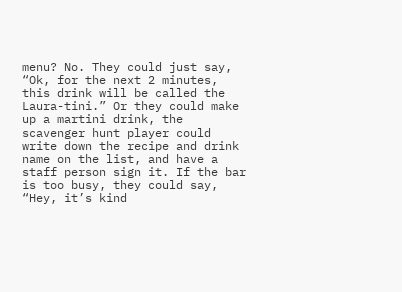menu? No. They could just say, “Ok, for the next 2 minutes, this drink will be called the Laura-tini.” Or they could make up a martini drink, the scavenger hunt player could write down the recipe and drink name on the list, and have a staff person sign it. If the bar is too busy, they could say, “Hey, it’s kind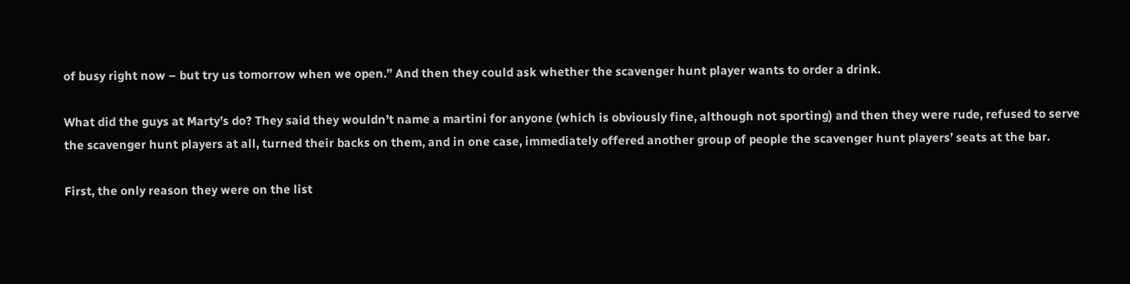of busy right now – but try us tomorrow when we open.” And then they could ask whether the scavenger hunt player wants to order a drink.

What did the guys at Marty’s do? They said they wouldn’t name a martini for anyone (which is obviously fine, although not sporting) and then they were rude, refused to serve the scavenger hunt players at all, turned their backs on them, and in one case, immediately offered another group of people the scavenger hunt players’ seats at the bar.

First, the only reason they were on the list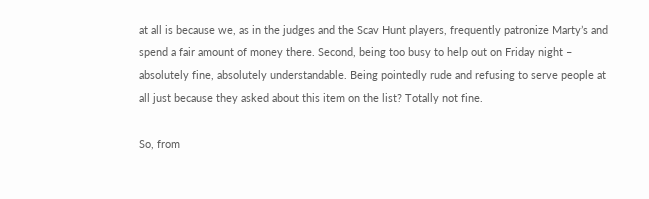at all is because we, as in the judges and the Scav Hunt players, frequently patronize Marty’s and spend a fair amount of money there. Second, being too busy to help out on Friday night – absolutely fine, absolutely understandable. Being pointedly rude and refusing to serve people at all just because they asked about this item on the list? Totally not fine.

So, from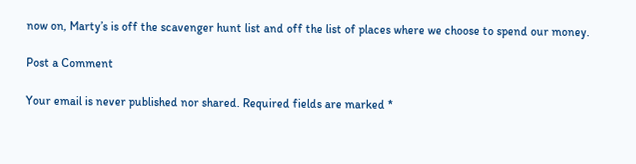now on, Marty’s is off the scavenger hunt list and off the list of places where we choose to spend our money.

Post a Comment

Your email is never published nor shared. Required fields are marked *